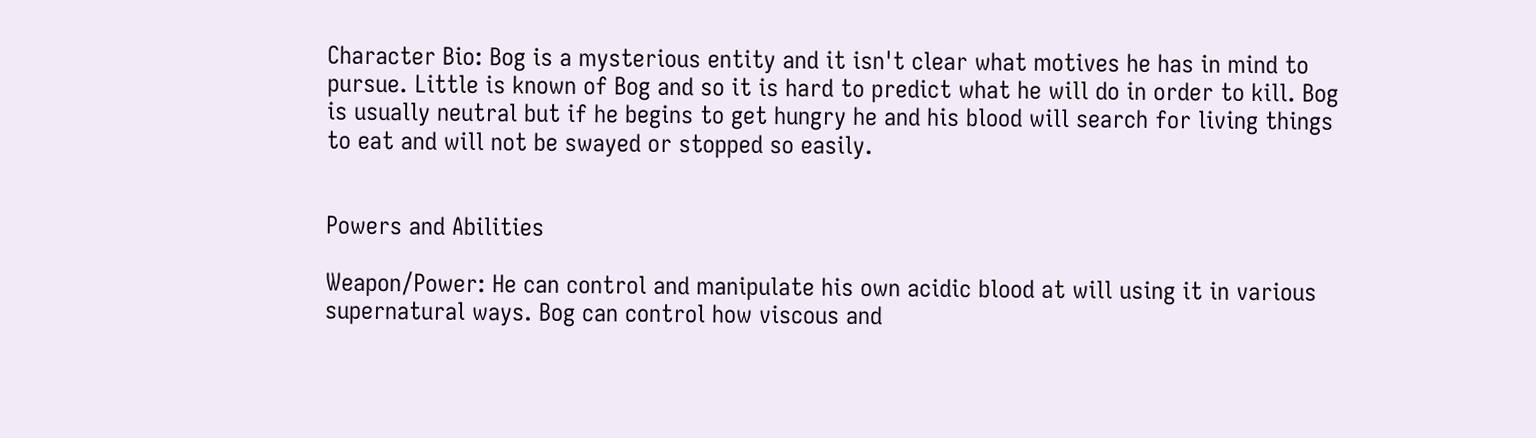Character Bio: Bog is a mysterious entity and it isn't clear what motives he has in mind to pursue. Little is known of Bog and so it is hard to predict what he will do in order to kill. Bog is usually neutral but if he begins to get hungry he and his blood will search for living things to eat and will not be swayed or stopped so easily.


Powers and Abilities

Weapon/Power: He can control and manipulate his own acidic blood at will using it in various supernatural ways. Bog can control how viscous and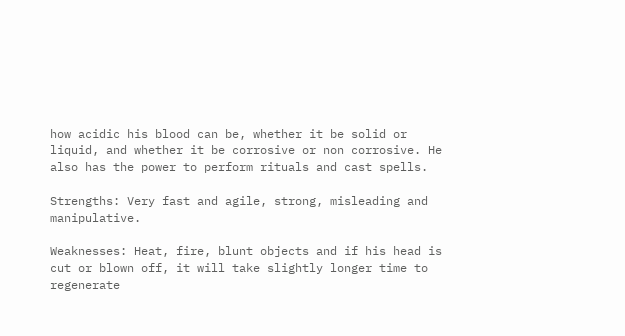how acidic his blood can be, whether it be solid or liquid, and whether it be corrosive or non corrosive. He also has the power to perform rituals and cast spells.

Strengths: Very fast and agile, strong, misleading and manipulative.

Weaknesses: Heat, fire, blunt objects and if his head is cut or blown off, it will take slightly longer time to regenerate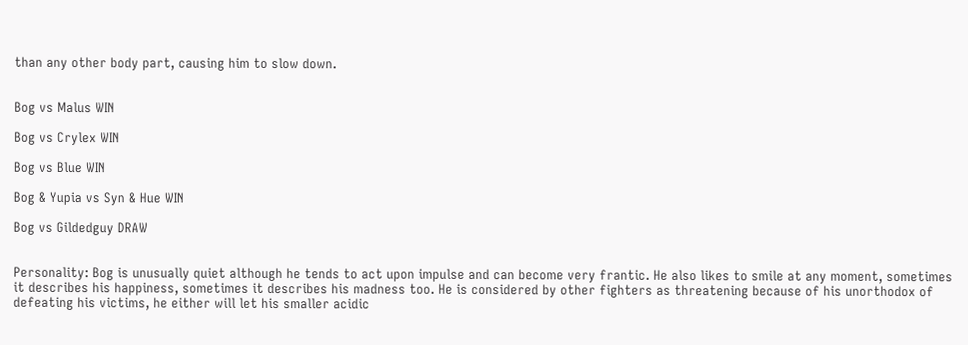than any other body part, causing him to slow down.


Bog vs Malus WIN

Bog vs Crylex WIN

Bog vs Blue WIN

Bog & Yupia vs Syn & Hue WIN

Bog vs Gildedguy DRAW


Personality: Bog is unusually quiet although he tends to act upon impulse and can become very frantic. He also likes to smile at any moment, sometimes it describes his happiness, sometimes it describes his madness too. He is considered by other fighters as threatening because of his unorthodox of defeating his victims, he either will let his smaller acidic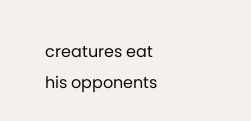creatures eat his opponents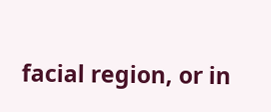facial region, or in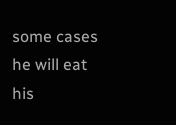some cases he will eat his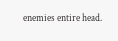enemies entire head.